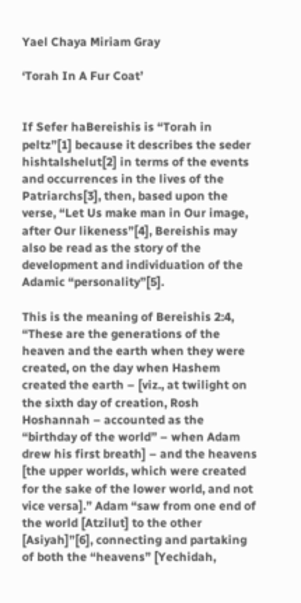Yael Chaya Miriam Gray

‘Torah In A Fur Coat’


If Sefer haBereishis is “Torah in peltz”[1] because it describes the seder hishtalshelut[2] in terms of the events and occurrences in the lives of the Patriarchs[3], then, based upon the verse, “Let Us make man in Our image, after Our likeness”[4], Bereishis may also be read as the story of the development and individuation of the Adamic “personality”[5].

This is the meaning of Bereishis 2:4, “These are the generations of the heaven and the earth when they were created, on the day when Hashem created the earth – [viz., at twilight on the sixth day of creation, Rosh Hoshannah – accounted as the “birthday of the world” – when Adam drew his first breath] – and the heavens [the upper worlds, which were created for the sake of the lower world, and not vice versa].” Adam “saw from one end of the world [Atzilut] to the other [Asiyah]”[6], connecting and partaking of both the “heavens” [Yechidah,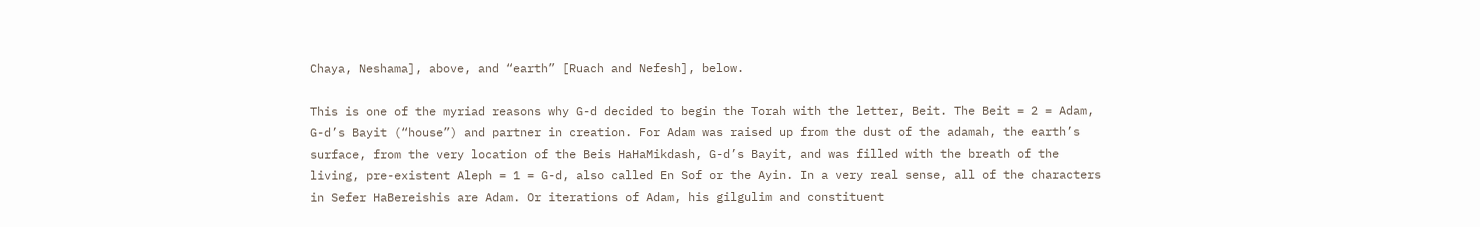Chaya, Neshama], above, and “earth” [Ruach and Nefesh], below.

This is one of the myriad reasons why G-d decided to begin the Torah with the letter, Beit. The Beit = 2 = Adam, G-d’s Bayit (“house”) and partner in creation. For Adam was raised up from the dust of the adamah, the earth’s surface, from the very location of the Beis HaHaMikdash, G-d’s Bayit, and was filled with the breath of the living, pre-existent Aleph = 1 = G-d, also called En Sof or the Ayin. In a very real sense, all of the characters in Sefer HaBereishis are Adam. Or iterations of Adam, his gilgulim and constituent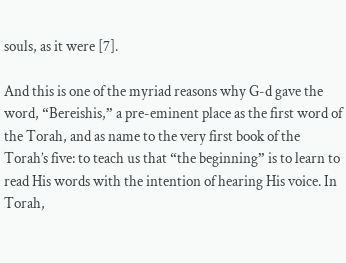souls, as it were [7].

And this is one of the myriad reasons why G-d gave the word, “Bereishis,” a pre-eminent place as the first word of the Torah, and as name to the very first book of the Torah’s five: to teach us that “the beginning” is to learn to read His words with the intention of hearing His voice. In Torah,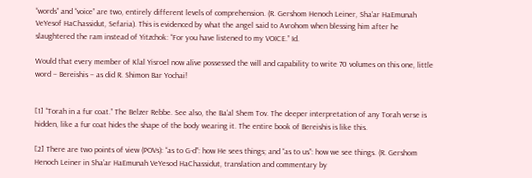“words” and “voice” are two, entirely different levels of comprehension. (R. Gershom Henoch Leiner, Sha’ar HaEmunah VeYesof HaChassidut, Sefaria). This is evidenced by what the angel said to Avrohom when blessing him after he slaughtered the ram instead of Yitzchok: “For you have listened to my VOICE.” Id.

Would that every member of Klal Yisroel now alive possessed the will and capability to write 70 volumes on this one, little word – Bereishis – as did R. Shimon Bar Yochai!


[1] “Torah in a fur coat.” The Belzer Rebbe. See also, the Ba’al Shem Tov. The deeper interpretation of any Torah verse is hidden, like a fur coat hides the shape of the body wearing it. The entire book of Bereishis is like this.

[2] There are two points of view (POVs): “as to G-d”: how He sees things; and “as to us”: how we see things. (R. Gershom Henoch Leiner in Sha’ar HaEmunah VeYesod HaChassidut, translation and commentary by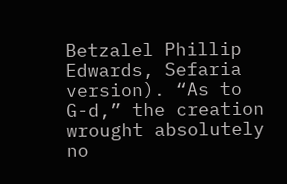Betzalel Phillip Edwards, Sefaria version). “As to G-d,” the creation wrought absolutely no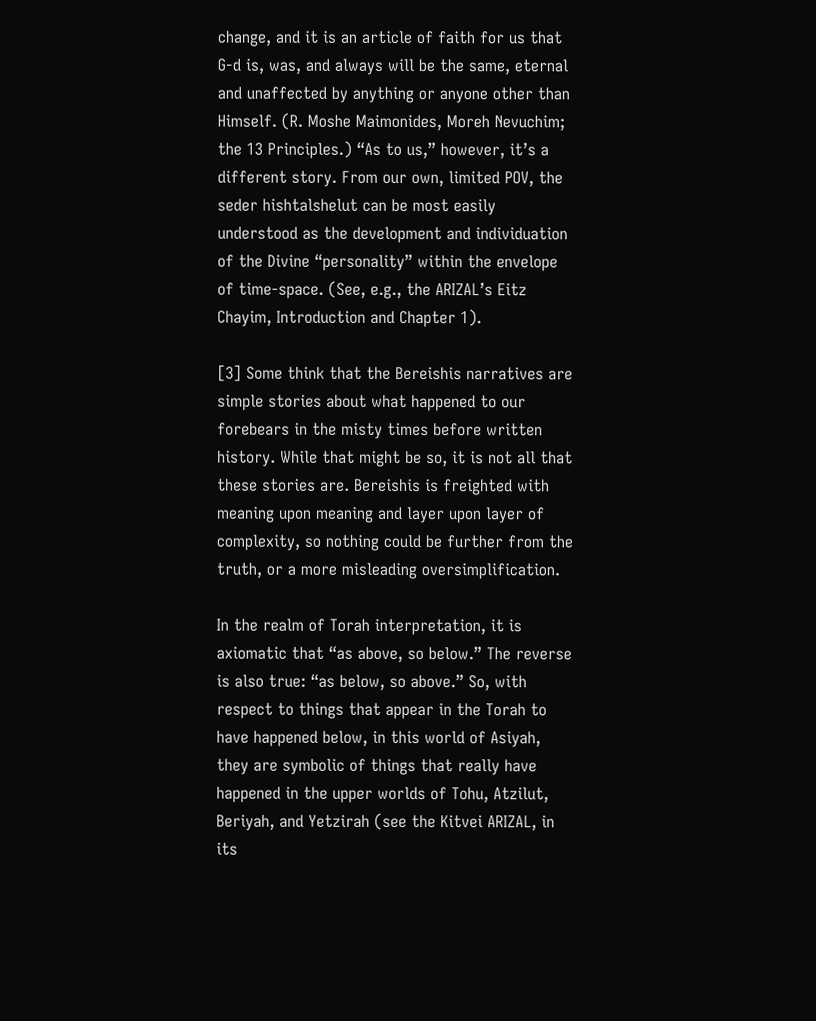change, and it is an article of faith for us that G-d is, was, and always will be the same, eternal and unaffected by anything or anyone other than Himself. (R. Moshe Maimonides, Moreh Nevuchim; the 13 Principles.) “As to us,” however, it’s a different story. From our own, limited POV, the seder hishtalshelut can be most easily understood as the development and individuation of the Divine “personality” within the envelope of time-space. (See, e.g., the ARIZAL’s Eitz Chayim, Introduction and Chapter 1).

[3] Some think that the Bereishis narratives are simple stories about what happened to our forebears in the misty times before written history. While that might be so, it is not all that these stories are. Bereishis is freighted with meaning upon meaning and layer upon layer of complexity, so nothing could be further from the truth, or a more misleading oversimplification.

In the realm of Torah interpretation, it is axiomatic that “as above, so below.” The reverse is also true: “as below, so above.” So, with respect to things that appear in the Torah to have happened below, in this world of Asiyah, they are symbolic of things that really have happened in the upper worlds of Tohu, Atzilut, Beriyah, and Yetzirah (see the Kitvei ARIZAL, in its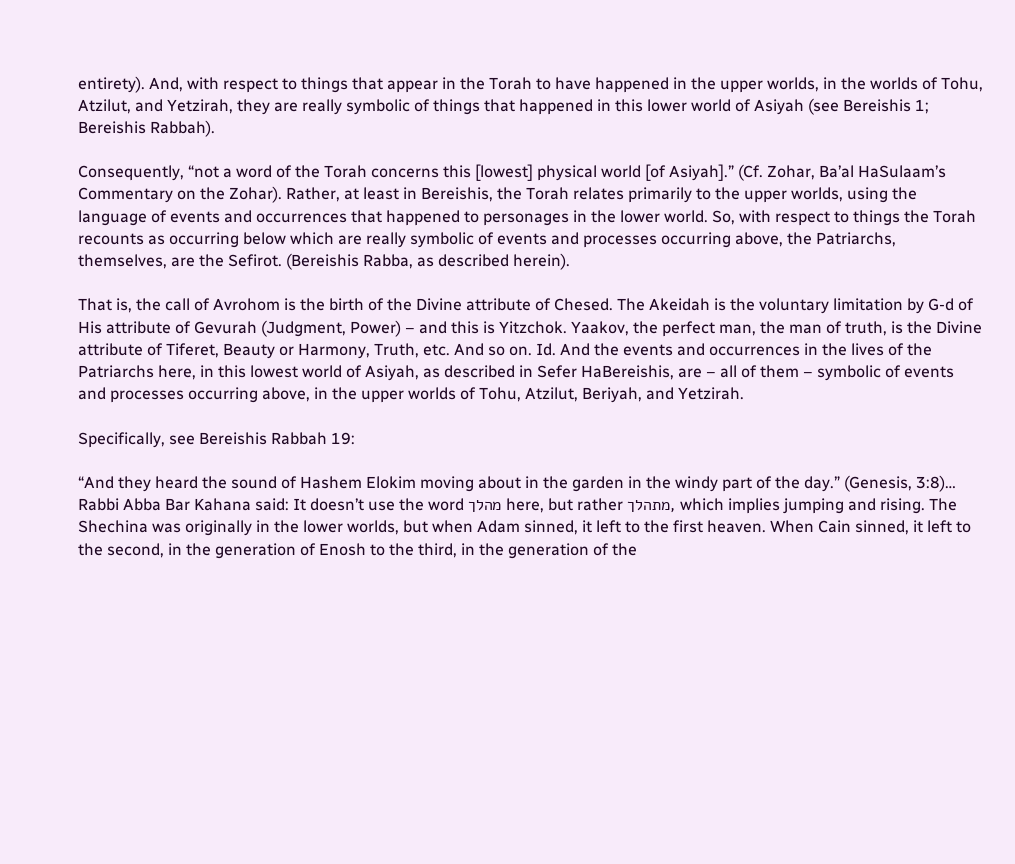entirety). And, with respect to things that appear in the Torah to have happened in the upper worlds, in the worlds of Tohu, Atzilut, and Yetzirah, they are really symbolic of things that happened in this lower world of Asiyah (see Bereishis 1; Bereishis Rabbah).

Consequently, “not a word of the Torah concerns this [lowest] physical world [of Asiyah].” (Cf. Zohar, Ba’al HaSulaam’s Commentary on the Zohar). Rather, at least in Bereishis, the Torah relates primarily to the upper worlds, using the language of events and occurrences that happened to personages in the lower world. So, with respect to things the Torah recounts as occurring below which are really symbolic of events and processes occurring above, the Patriarchs, themselves, are the Sefirot. (Bereishis Rabba, as described herein).

That is, the call of Avrohom is the birth of the Divine attribute of Chesed. The Akeidah is the voluntary limitation by G-d of His attribute of Gevurah (Judgment, Power) – and this is Yitzchok. Yaakov, the perfect man, the man of truth, is the Divine attribute of Tiferet, Beauty or Harmony, Truth, etc. And so on. Id. And the events and occurrences in the lives of the Patriarchs here, in this lowest world of Asiyah, as described in Sefer HaBereishis, are – all of them – symbolic of events and processes occurring above, in the upper worlds of Tohu, Atzilut, Beriyah, and Yetzirah.

Specifically, see Bereishis Rabbah 19:

“And they heard the sound of Hashem Elokim moving about in the garden in the windy part of the day.” (Genesis, 3:8)… Rabbi Abba Bar Kahana said: It doesn’t use the word מהלך here, but rather מתהלך, which implies jumping and rising. The Shechina was originally in the lower worlds, but when Adam sinned, it left to the first heaven. When Cain sinned, it left to the second, in the generation of Enosh to the third, in the generation of the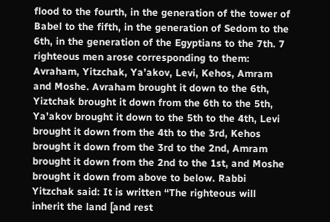flood to the fourth, in the generation of the tower of Babel to the fifth, in the generation of Sedom to the 6th, in the generation of the Egyptians to the 7th. 7 righteous men arose corresponding to them: Avraham, Yitzchak, Ya’akov, Levi, Kehos, Amram and Moshe. Avraham brought it down to the 6th, Yiztchak brought it down from the 6th to the 5th, Ya’akov brought it down to the 5th to the 4th, Levi brought it down from the 4th to the 3rd, Kehos brought it down from the 3rd to the 2nd, Amram brought it down from the 2nd to the 1st, and Moshe brought it down from above to below. Rabbi Yitzchak said: It is written “The righteous will inherit the land [and rest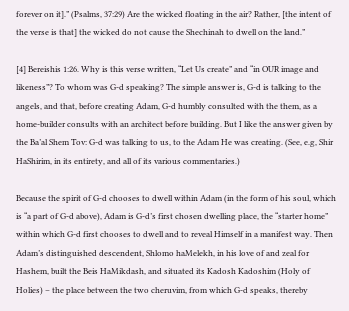forever on it].” (Psalms, 37:29) Are the wicked floating in the air? Rather, [the intent of the verse is that] the wicked do not cause the Shechinah to dwell on the land.”

[4] Bereishis 1:26. Why is this verse written, “Let Us create” and “in OUR image and likeness”? To whom was G-d speaking? The simple answer is, G-d is talking to the angels, and that, before creating Adam, G-d humbly consulted with the them, as a home-builder consults with an architect before building. But I like the answer given by the Ba’al Shem Tov: G-d was talking to us, to the Adam He was creating. (See, e.g, Shir HaShirim, in its entirety, and all of its various commentaries.)

Because the spirit of G-d chooses to dwell within Adam (in the form of his soul, which is “a part of G-d above), Adam is G-d’s first chosen dwelling place, the “starter home” within which G-d first chooses to dwell and to reveal Himself in a manifest way. Then Adam’s distinguished descendent, Shlomo haMelekh, in his love of and zeal for Hashem, built the Beis HaMikdash, and situated its Kadosh Kadoshim (Holy of Holies) – the place between the two cheruvim, from which G-d speaks, thereby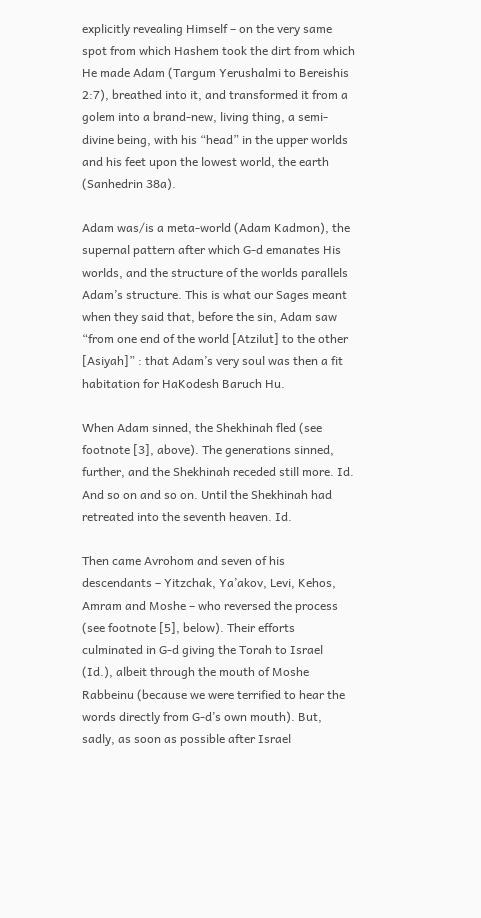explicitly revealing Himself – on the very same spot from which Hashem took the dirt from which He made Adam (Targum Yerushalmi to Bereishis 2:7), breathed into it, and transformed it from a golem into a brand-new, living thing, a semi-divine being, with his “head” in the upper worlds and his feet upon the lowest world, the earth (Sanhedrin 38a).

Adam was/is a meta-world (Adam Kadmon), the supernal pattern after which G-d emanates His worlds, and the structure of the worlds parallels Adam’s structure. This is what our Sages meant when they said that, before the sin, Adam saw “from one end of the world [Atzilut] to the other [Asiyah]” : that Adam’s very soul was then a fit habitation for HaKodesh Baruch Hu.

When Adam sinned, the Shekhinah fled (see footnote [3], above). The generations sinned, further, and the Shekhinah receded still more. Id. And so on and so on. Until the Shekhinah had retreated into the seventh heaven. Id.

Then came Avrohom and seven of his descendants – Yitzchak, Ya’akov, Levi, Kehos, Amram and Moshe – who reversed the process (see footnote [5], below). Their efforts culminated in G-d giving the Torah to Israel (Id.), albeit through the mouth of Moshe Rabbeinu (because we were terrified to hear the words directly from G-d’s own mouth). But, sadly, as soon as possible after Israel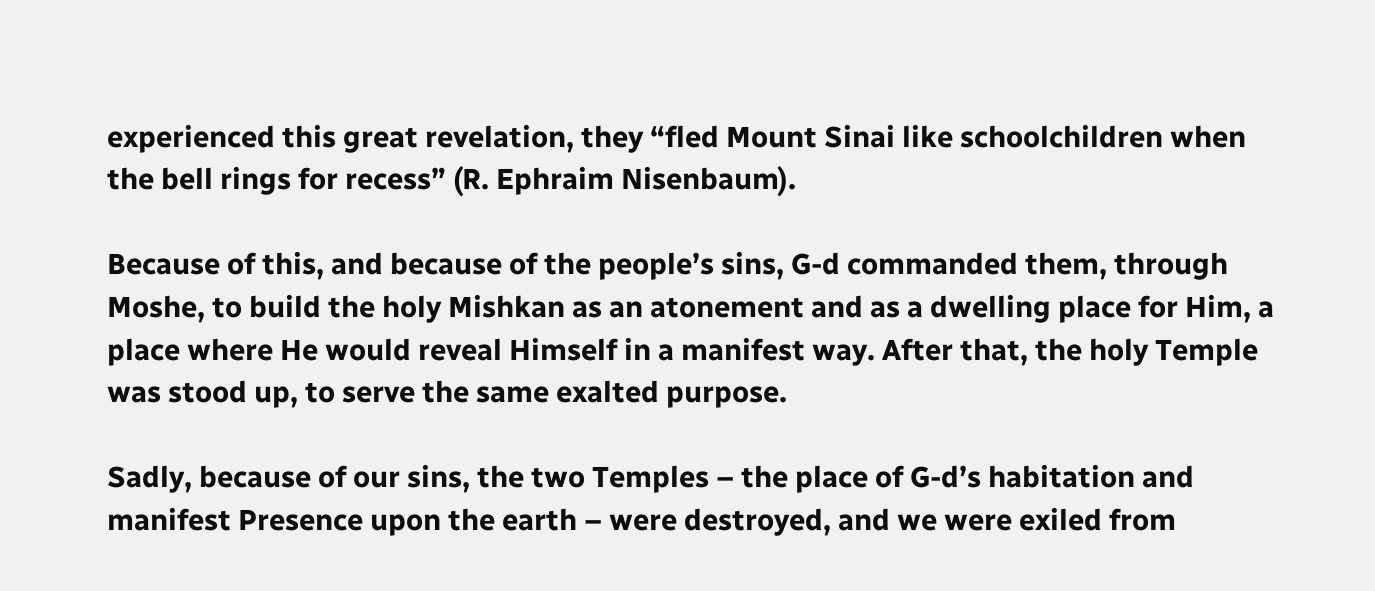experienced this great revelation, they “fled Mount Sinai like schoolchildren when the bell rings for recess” (R. Ephraim Nisenbaum).

Because of this, and because of the people’s sins, G-d commanded them, through Moshe, to build the holy Mishkan as an atonement and as a dwelling place for Him, a place where He would reveal Himself in a manifest way. After that, the holy Temple was stood up, to serve the same exalted purpose.

Sadly, because of our sins, the two Temples – the place of G-d’s habitation and manifest Presence upon the earth – were destroyed, and we were exiled from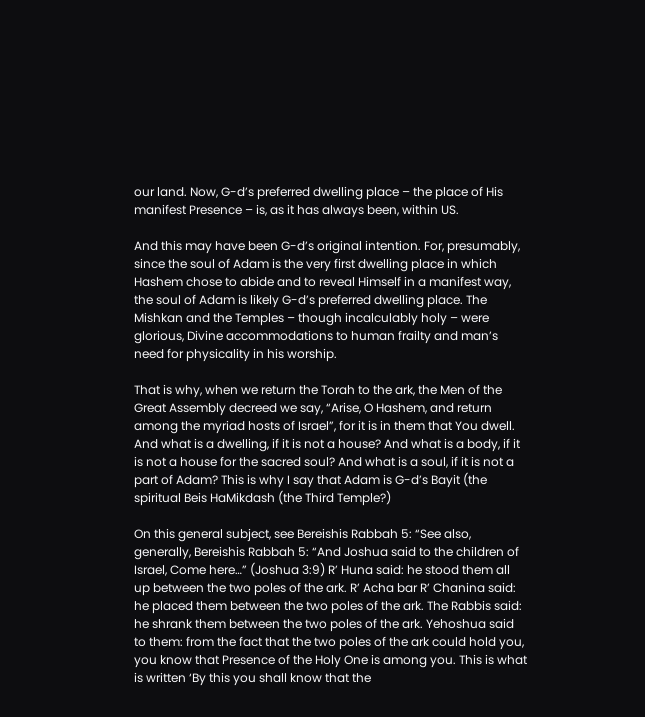our land. Now, G-d’s preferred dwelling place – the place of His manifest Presence – is, as it has always been, within US.

And this may have been G-d’s original intention. For, presumably, since the soul of Adam is the very first dwelling place in which Hashem chose to abide and to reveal Himself in a manifest way, the soul of Adam is likely G-d’s preferred dwelling place. The Mishkan and the Temples – though incalculably holy – were glorious, Divine accommodations to human frailty and man’s need for physicality in his worship.

That is why, when we return the Torah to the ark, the Men of the Great Assembly decreed we say, “Arise, O Hashem, and return among the myriad hosts of Israel”, for it is in them that You dwell. And what is a dwelling, if it is not a house? And what is a body, if it is not a house for the sacred soul? And what is a soul, if it is not a part of Adam? This is why I say that Adam is G-d’s Bayit (the spiritual Beis HaMikdash (the Third Temple?)

On this general subject, see Bereishis Rabbah 5: “See also, generally, Bereishis Rabbah 5: “And Joshua said to the children of Israel, Come here…” (Joshua 3:9) R’ Huna said: he stood them all up between the two poles of the ark. R’ Acha bar R’ Chanina said: he placed them between the two poles of the ark. The Rabbis said: he shrank them between the two poles of the ark. Yehoshua said to them: from the fact that the two poles of the ark could hold you, you know that Presence of the Holy One is among you. This is what is written ‘By this you shall know that the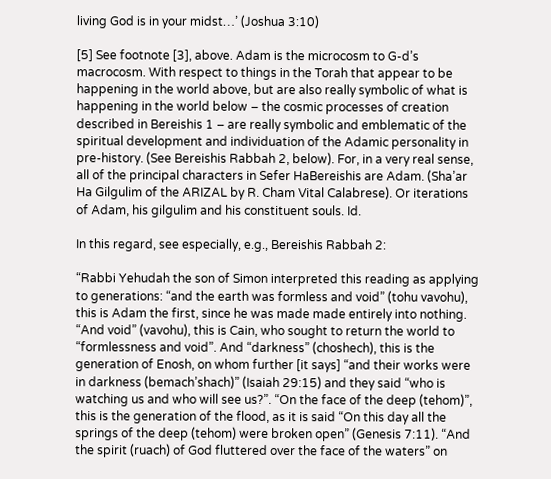living God is in your midst…’ (Joshua 3:10)

[5] See footnote [3], above. Adam is the microcosm to G-d’s macrocosm. With respect to things in the Torah that appear to be happening in the world above, but are also really symbolic of what is happening in the world below – the cosmic processes of creation described in Bereishis 1 – are really symbolic and emblematic of the spiritual development and individuation of the Adamic personality in pre-history. (See Bereishis Rabbah 2, below). For, in a very real sense, all of the principal characters in Sefer HaBereishis are Adam. (Sha’ar Ha Gilgulim of the ARIZAL by R. Cham Vital Calabrese). Or iterations of Adam, his gilgulim and his constituent souls. Id.

In this regard, see especially, e.g., Bereishis Rabbah 2:

“Rabbi Yehudah the son of Simon interpreted this reading as applying to generations: “and the earth was formless and void” (tohu vavohu), this is Adam the first, since he was made made entirely into nothing. “And void” (vavohu), this is Cain, who sought to return the world to “formlessness and void”. And “darkness” (choshech), this is the generation of Enosh, on whom further [it says] “and their works were in darkness (bemach’shach)” (Isaiah 29:15) and they said “who is watching us and who will see us?”. “On the face of the deep (tehom)”, this is the generation of the flood, as it is said “On this day all the springs of the deep (tehom) were broken open” (Genesis 7:11). “And the spirit (ruach) of God fluttered over the face of the waters” on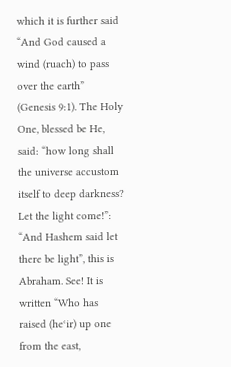which it is further said “And God caused a wind (ruach) to pass over the earth” (Genesis 9:1). The Holy One, blessed be He, said: “how long shall the universe accustom itself to deep darkness? Let the light come!”: “And Hashem said let there be light”, this is Abraham. See! It is written “Who has raised (heʿir) up one from the east,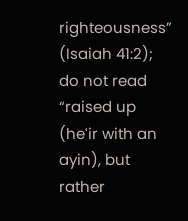righteousness” (Isaiah 41:2); do not read “raised up (heʿir with an ayin), but rather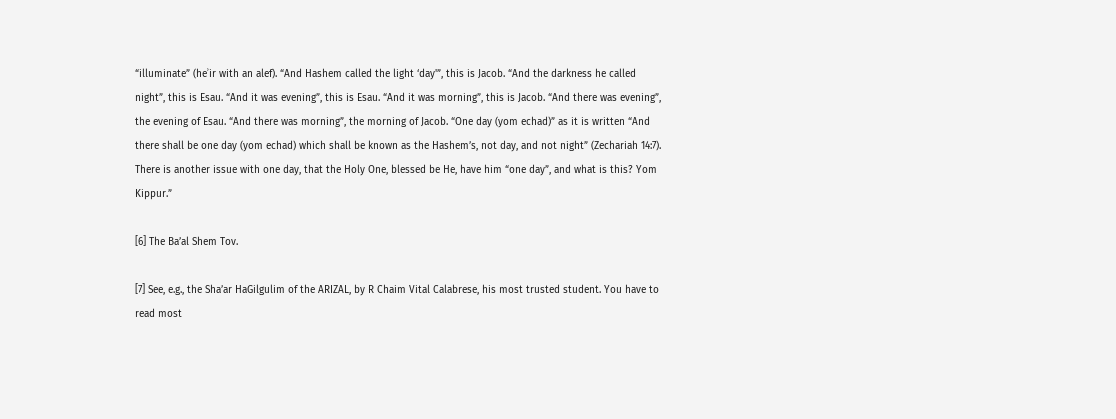“illuminate” (heʾir with an alef). “And Hashem called the light ‘day'”, this is Jacob. “And the darkness he called night”, this is Esau. “And it was evening”, this is Esau. “And it was morning”, this is Jacob. “And there was evening”, the evening of Esau. “And there was morning”, the morning of Jacob. “One day (yom echad)” as it is written “And there shall be one day (yom echad) which shall be known as the Hashem’s, not day, and not night” (Zechariah 14:7). There is another issue with one day, that the Holy One, blessed be He, have him “one day”, and what is this? Yom Kippur.”

[6] The Ba’al Shem Tov.

[7] See, e.g., the Sha’ar HaGilgulim of the ARIZAL, by R Chaim Vital Calabrese, his most trusted student. You have to read most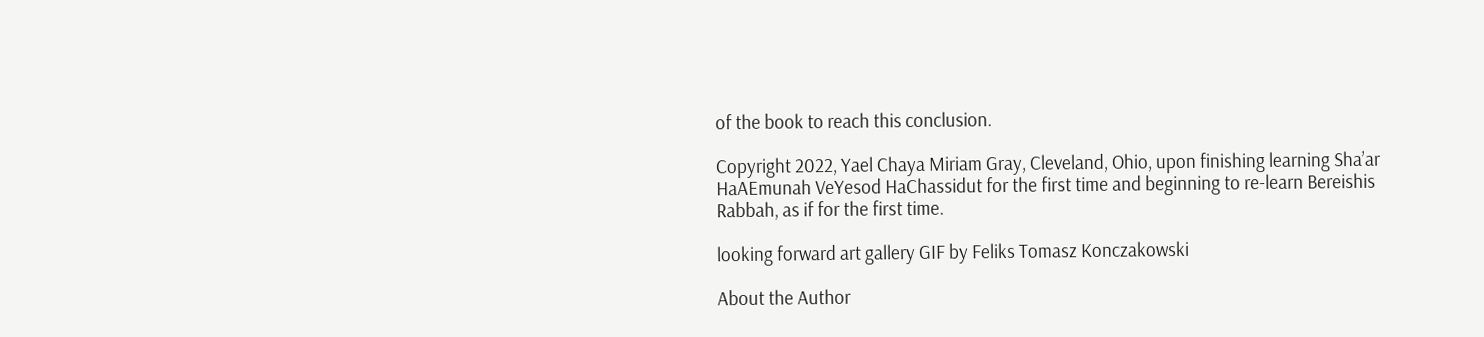of the book to reach this conclusion.

Copyright 2022, Yael Chaya Miriam Gray, Cleveland, Ohio, upon finishing learning Sha’ar HaAEmunah VeYesod HaChassidut for the first time and beginning to re-learn Bereishis Rabbah, as if for the first time.

looking forward art gallery GIF by Feliks Tomasz Konczakowski

About the Author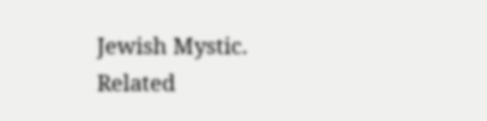Jewish Mystic.
Related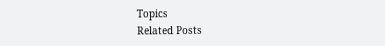Topics
Related Posts